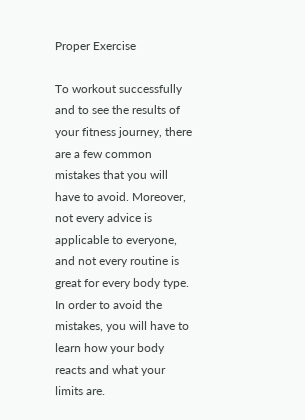Proper Exercise

To workout successfully and to see the results of your fitness journey, there are a few common mistakes that you will have to avoid. Moreover, not every advice is applicable to everyone, and not every routine is great for every body type. In order to avoid the mistakes, you will have to learn how your body reacts and what your limits are.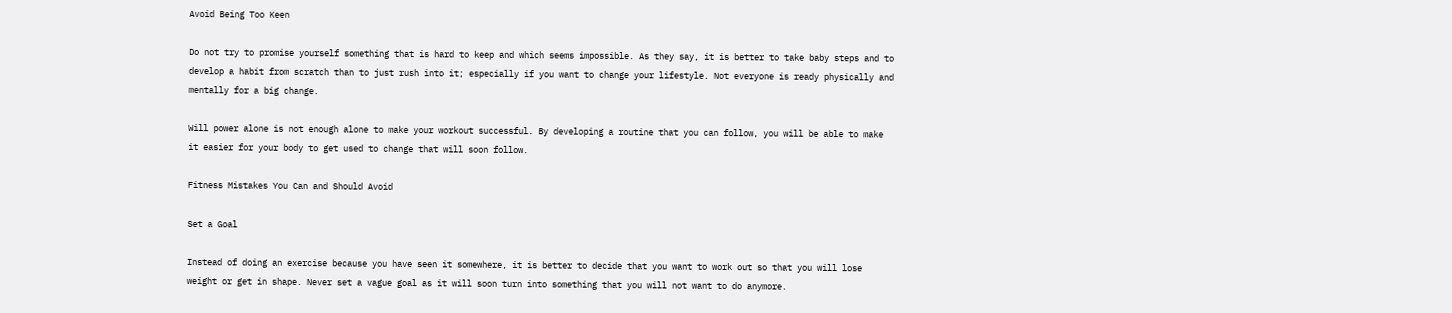Avoid Being Too Keen

Do not try to promise yourself something that is hard to keep and which seems impossible. As they say, it is better to take baby steps and to develop a habit from scratch than to just rush into it; especially if you want to change your lifestyle. Not everyone is ready physically and mentally for a big change.

Will power alone is not enough alone to make your workout successful. By developing a routine that you can follow, you will be able to make it easier for your body to get used to change that will soon follow.

Fitness Mistakes You Can and Should Avoid

Set a Goal

Instead of doing an exercise because you have seen it somewhere, it is better to decide that you want to work out so that you will lose weight or get in shape. Never set a vague goal as it will soon turn into something that you will not want to do anymore.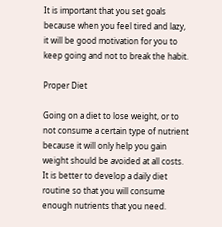It is important that you set goals because when you feel tired and lazy, it will be good motivation for you to keep going and not to break the habit.

Proper Diet

Going on a diet to lose weight, or to not consume a certain type of nutrient because it will only help you gain weight should be avoided at all costs. It is better to develop a daily diet routine so that you will consume enough nutrients that you need.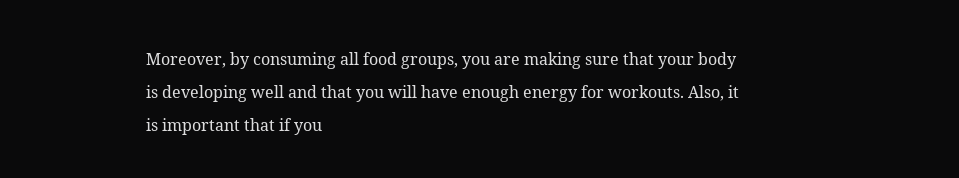Moreover, by consuming all food groups, you are making sure that your body is developing well and that you will have enough energy for workouts. Also, it is important that if you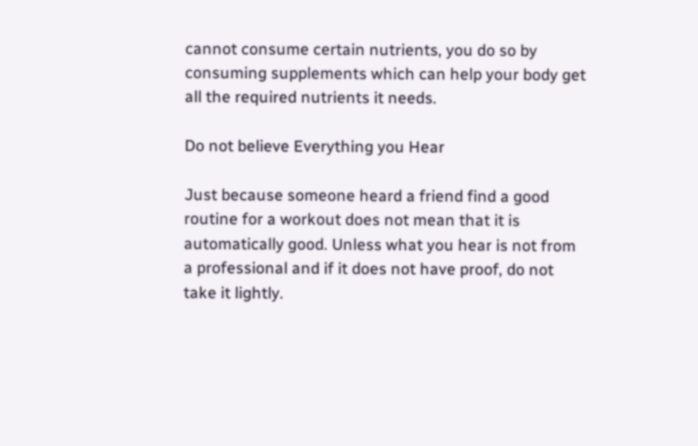cannot consume certain nutrients, you do so by consuming supplements which can help your body get all the required nutrients it needs.

Do not believe Everything you Hear

Just because someone heard a friend find a good routine for a workout does not mean that it is automatically good. Unless what you hear is not from a professional and if it does not have proof, do not take it lightly.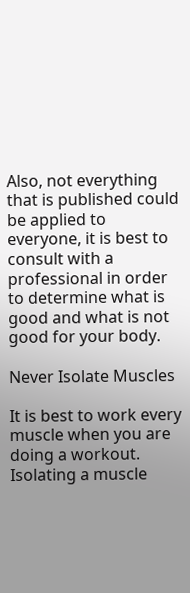Also, not everything that is published could be applied to everyone, it is best to consult with a professional in order to determine what is good and what is not good for your body.

Never Isolate Muscles

It is best to work every muscle when you are doing a workout. Isolating a muscle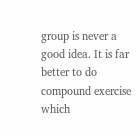group is never a good idea. It is far better to do compound exercise which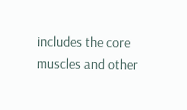includes the core muscles and other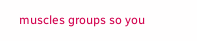muscles groups so you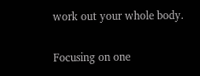work out your whole body.

Focusing on one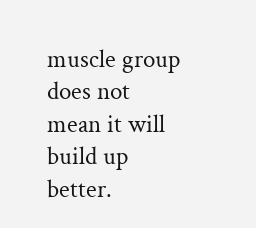muscle group does not mean it will build up better.